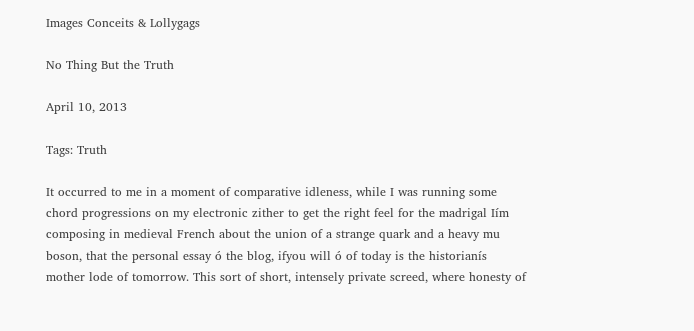Images Conceits & Lollygags

No Thing But the Truth

April 10, 2013

Tags: Truth

It occurred to me in a moment of comparative idleness, while I was running some chord progressions on my electronic zither to get the right feel for the madrigal Iím composing in medieval French about the union of a strange quark and a heavy mu boson, that the personal essay ó the blog, ifyou will ó of today is the historianís mother lode of tomorrow. This sort of short, intensely private screed, where honesty of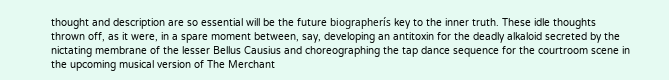thought and description are so essential will be the future biographerís key to the inner truth. These idle thoughts thrown off, as it were, in a spare moment between, say, developing an antitoxin for the deadly alkaloid secreted by the nictating membrane of the lesser Bellus Causius and choreographing the tap dance sequence for the courtroom scene in the upcoming musical version of The Merchant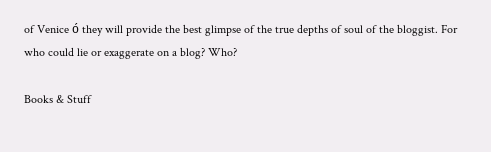of Venice ó they will provide the best glimpse of the true depths of soul of the bloggist. For who could lie or exaggerate on a blog? Who?

Books & Stuff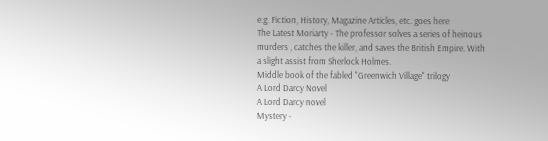e.g. Fiction, History, Magazine Articles, etc. goes here
The Latest Moriarty - The professor solves a series of heinous murders , catches the killer, and saves the British Empire. With a slight assist from Sherlock Holmes.
Middle book of the fabled "Greenwich Village" trilogy
A Lord Darcy Novel
A Lord Darcy novel
Mystery -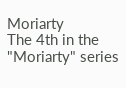Moriarty
The 4th in the "Moriarty" series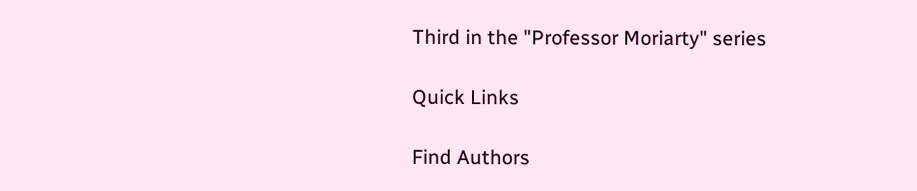Third in the "Professor Moriarty" series

Quick Links

Find Authors